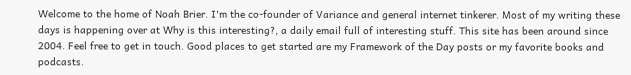Welcome to the home of Noah Brier. I'm the co-founder of Variance and general internet tinkerer. Most of my writing these days is happening over at Why is this interesting?, a daily email full of interesting stuff. This site has been around since 2004. Feel free to get in touch. Good places to get started are my Framework of the Day posts or my favorite books and podcasts.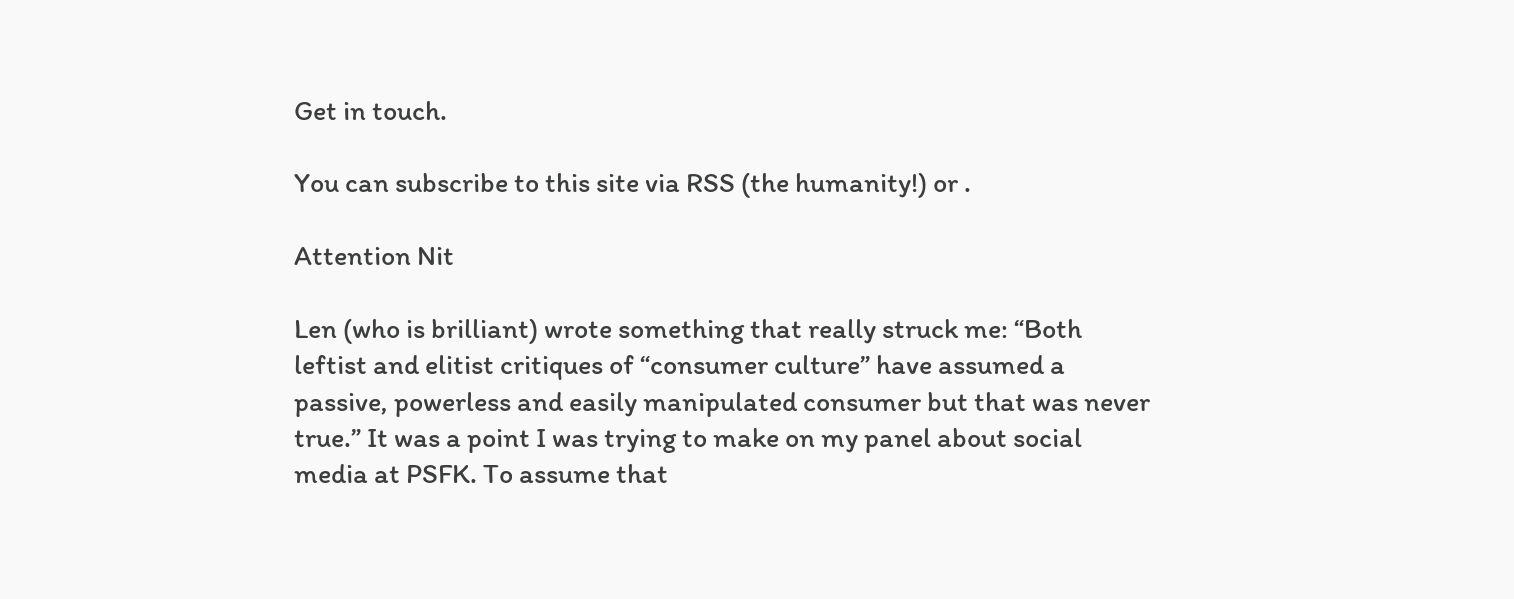Get in touch.

You can subscribe to this site via RSS (the humanity!) or .

Attention Nit

Len (who is brilliant) wrote something that really struck me: “Both leftist and elitist critiques of “consumer culture” have assumed a passive, powerless and easily manipulated consumer but that was never true.” It was a point I was trying to make on my panel about social media at PSFK. To assume that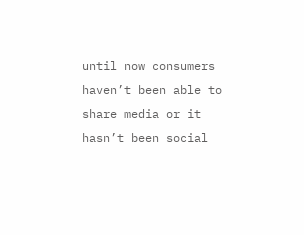until now consumers haven’t been able to share media or it hasn’t been social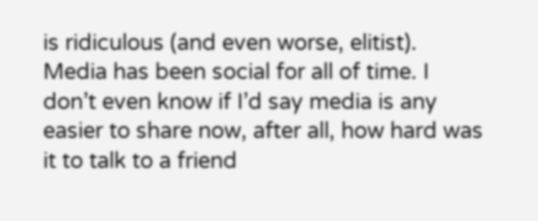is ridiculous (and even worse, elitist). Media has been social for all of time. I don’t even know if I’d say media is any easier to share now, after all, how hard was it to talk to a friend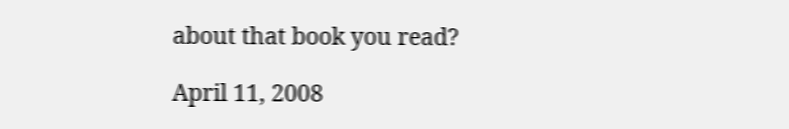about that book you read?

April 11, 2008